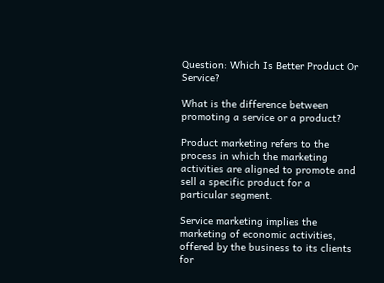Question: Which Is Better Product Or Service?

What is the difference between promoting a service or a product?

Product marketing refers to the process in which the marketing activities are aligned to promote and sell a specific product for a particular segment.

Service marketing implies the marketing of economic activities, offered by the business to its clients for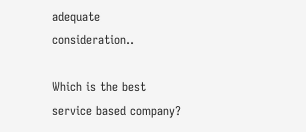adequate consideration..

Which is the best service based company?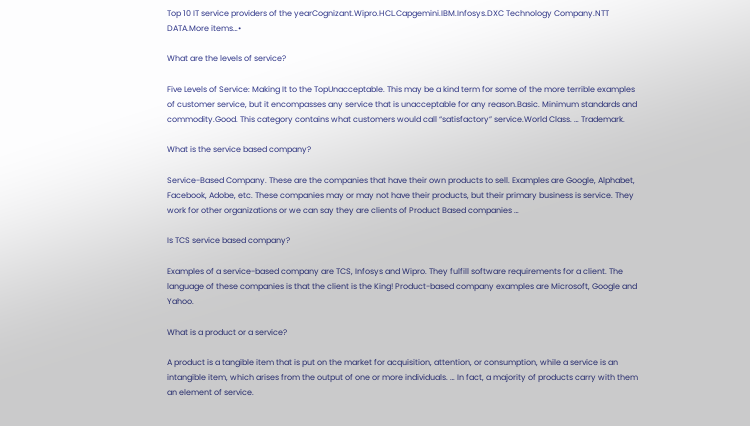Top 10 IT service providers of the yearCognizant.Wipro.HCL.Capgemini.IBM.Infosys.DXC Technology Company.NTT DATA.More items…•

What are the levels of service?

Five Levels of Service: Making It to the TopUnacceptable. This may be a kind term for some of the more terrible examples of customer service, but it encompasses any service that is unacceptable for any reason.Basic. Minimum standards and commodity.Good. This category contains what customers would call “satisfactory” service.World Class. … Trademark.

What is the service based company?

Service-Based Company. These are the companies that have their own products to sell. Examples are Google, Alphabet, Facebook, Adobe, etc. These companies may or may not have their products, but their primary business is service. They work for other organizations or we can say they are clients of Product Based companies …

Is TCS service based company?

Examples of a service-based company are TCS, Infosys and Wipro. They fulfill software requirements for a client. The language of these companies is that the client is the King! Product-based company examples are Microsoft, Google and Yahoo.

What is a product or a service?

A product is a tangible item that is put on the market for acquisition, attention, or consumption, while a service is an intangible item, which arises from the output of one or more individuals. … In fact, a majority of products carry with them an element of service.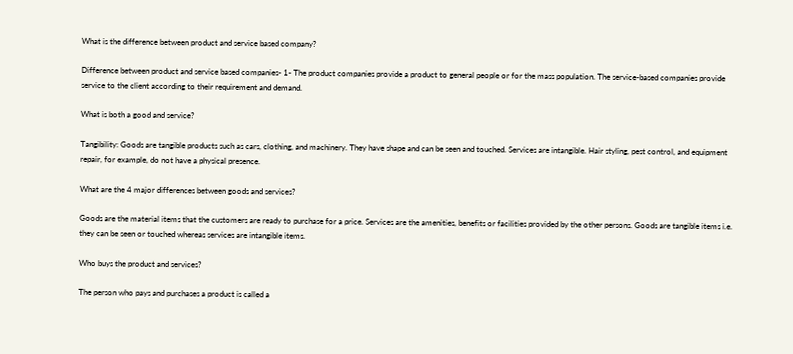What is the difference between product and service based company?

Difference between product and service based companies- 1- The product companies provide a product to general people or for the mass population. The service-based companies provide service to the client according to their requirement and demand.

What is both a good and service?

Tangibility: Goods are tangible products such as cars, clothing, and machinery. They have shape and can be seen and touched. Services are intangible. Hair styling, pest control, and equipment repair, for example, do not have a physical presence.

What are the 4 major differences between goods and services?

Goods are the material items that the customers are ready to purchase for a price. Services are the amenities, benefits or facilities provided by the other persons. Goods are tangible items i.e. they can be seen or touched whereas services are intangible items.

Who buys the product and services?

The person who pays and purchases a product is called a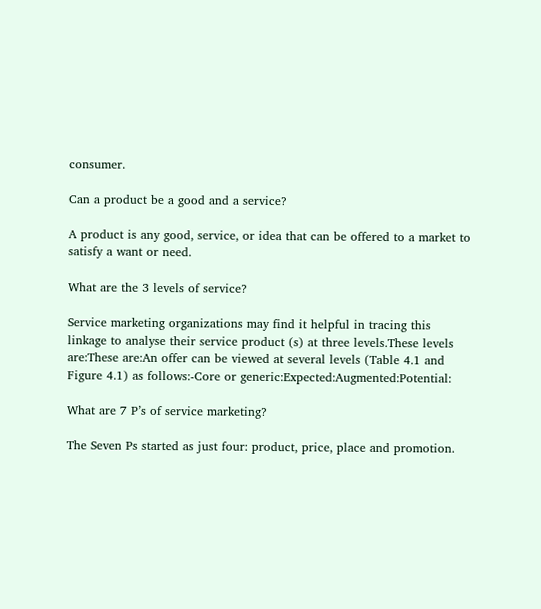consumer.

Can a product be a good and a service?

A product is any good, service, or idea that can be offered to a market to satisfy a want or need.

What are the 3 levels of service?

Service marketing organizations may find it helpful in tracing this linkage to analyse their service product (s) at three levels.These levels are:These are:An offer can be viewed at several levels (Table 4.1 and Figure 4.1) as follows:-Core or generic:Expected:Augmented:Potential:

What are 7 P’s of service marketing?

The Seven Ps started as just four: product, price, place and promotion.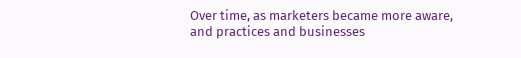Over time, as marketers became more aware, and practices and businesses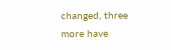changed, three more have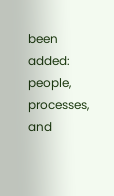been added: people, processes, and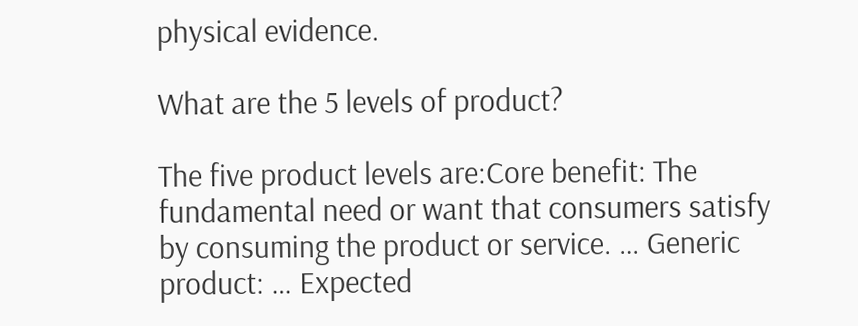physical evidence.

What are the 5 levels of product?

The five product levels are:Core benefit: The fundamental need or want that consumers satisfy by consuming the product or service. … Generic product: … Expected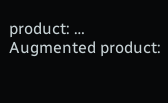product: … Augmented product: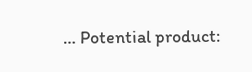… Potential product: